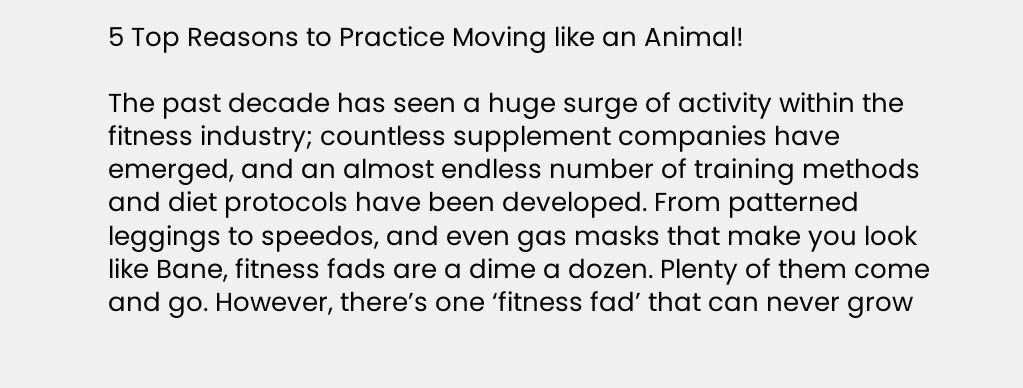5 Top Reasons to Practice Moving like an Animal!

The past decade has seen a huge surge of activity within the fitness industry; countless supplement companies have emerged, and an almost endless number of training methods and diet protocols have been developed. From patterned leggings to speedos, and even gas masks that make you look like Bane, fitness fads are a dime a dozen. Plenty of them come and go. However, there’s one ‘fitness fad’ that can never grow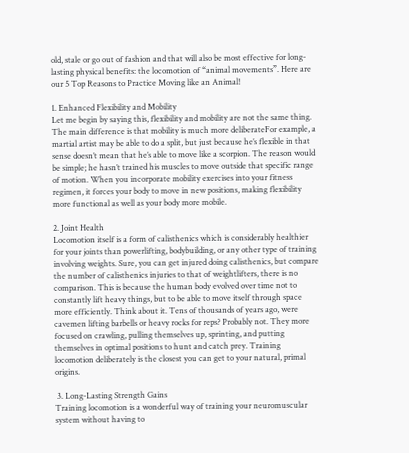old, stale or go out of fashion and that will also be most effective for long-lasting physical benefits: the locomotion of “animal movements”. Here are our 5 Top Reasons to Practice Moving like an Animal!

1. Enhanced Flexibility and Mobility
Let me begin by saying this, flexibility and mobility are not the same thing. The main difference is that mobility is much more deliberateFor example, a martial artist may be able to do a split, but just because he’s flexible in that sense doesn’t mean that he’s able to move like a scorpion. The reason would be simple; he hasn’t trained his muscles to move outside that specific range of motion. When you incorporate mobility exercises into your fitness regimen, it forces your body to move in new positions, making flexibility more functional as well as your body more mobile.

2. Joint Health
Locomotion itself is a form of calisthenics which is considerably healthier for your joints than powerlifting, bodybuilding, or any other type of training involving weights. Sure, you can get injured doing calisthenics, but compare the number of calisthenics injuries to that of weightlifters, there is no comparison. This is because the human body evolved over time not to constantly lift heavy things, but to be able to move itself through space more efficiently. Think about it. Tens of thousands of years ago, were cavemen lifting barbells or heavy rocks for reps? Probably not. They more focused on crawling, pulling themselves up, sprinting, and putting themselves in optimal positions to hunt and catch prey. Training locomotion deliberately is the closest you can get to your natural, primal origins.

 3. Long-Lasting Strength Gains
Training locomotion is a wonderful way of training your neuromuscular system without having to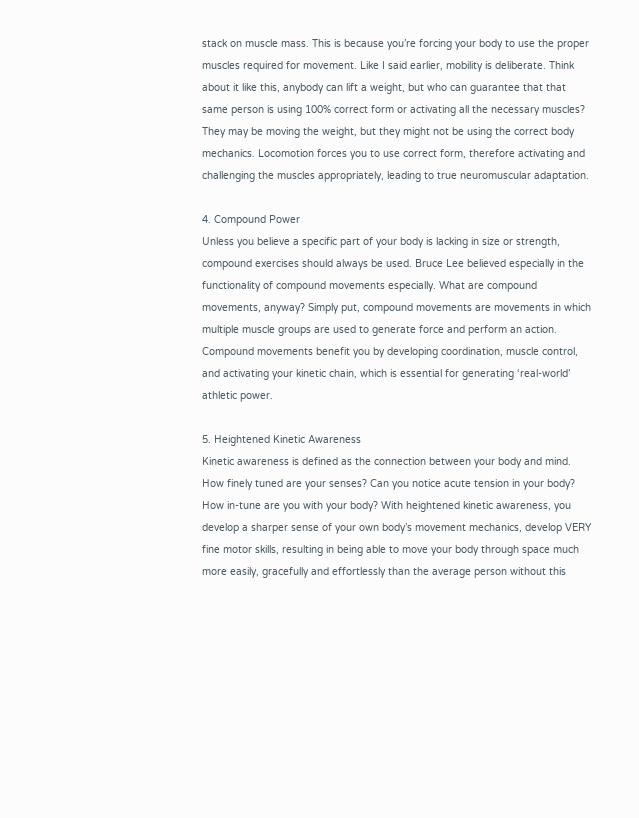stack on muscle mass. This is because you’re forcing your body to use the proper muscles required for movement. Like I said earlier, mobility is deliberate. Think about it like this, anybody can lift a weight, but who can guarantee that that same person is using 100% correct form or activating all the necessary muscles? They may be moving the weight, but they might not be using the correct body mechanics. Locomotion forces you to use correct form, therefore activating and challenging the muscles appropriately, leading to true neuromuscular adaptation.

4. Compound Power
Unless you believe a specific part of your body is lacking in size or strength, compound exercises should always be used. Bruce Lee believed especially in the functionality of compound movements especially. What are compound movements, anyway? Simply put, compound movements are movements in which multiple muscle groups are used to generate force and perform an action. Compound movements benefit you by developing coordination, muscle control, and activating your kinetic chain, which is essential for generating ‘real-world’ athletic power.

5. Heightened Kinetic Awareness
Kinetic awareness is defined as the connection between your body and mind. How finely tuned are your senses? Can you notice acute tension in your body? How in-tune are you with your body? With heightened kinetic awareness, you develop a sharper sense of your own body’s movement mechanics, develop VERY fine motor skills, resulting in being able to move your body through space much more easily, gracefully and effortlessly than the average person without this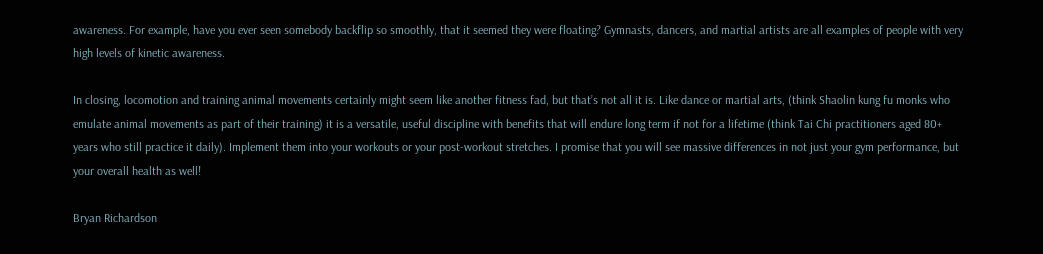awareness. For example, have you ever seen somebody backflip so smoothly, that it seemed they were floating? Gymnasts, dancers, and martial artists are all examples of people with very high levels of kinetic awareness.

In closing, locomotion and training animal movements certainly might seem like another fitness fad, but that’s not all it is. Like dance or martial arts, (think Shaolin kung fu monks who emulate animal movements as part of their training) it is a versatile, useful discipline with benefits that will endure long term if not for a lifetime (think Tai Chi practitioners aged 80+ years who still practice it daily). Implement them into your workouts or your post-workout stretches. I promise that you will see massive differences in not just your gym performance, but your overall health as well!

Bryan Richardson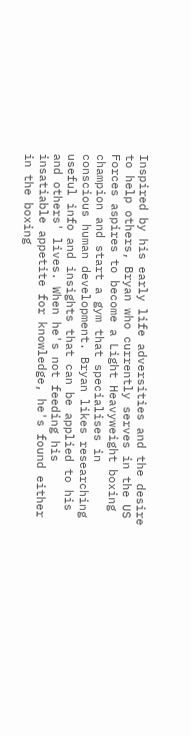Inspired by his early life adversities and the desire to help others, Bryan who currently serves in the US Forces aspires to become a Light Heavyweight boxing champion and start a gym that specialises in conscious human development. Bryan likes researching useful info and insights that can be applied to his and others' lives. When he's not feeding his insatiable appetite for knowledge, he's found either in the boxing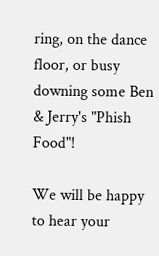ring, on the dance floor, or busy downing some Ben & Jerry's "Phish Food"!

We will be happy to hear your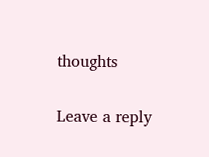thoughts

Leave a reply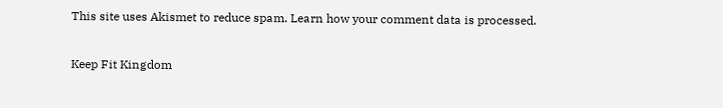This site uses Akismet to reduce spam. Learn how your comment data is processed.

Keep Fit Kingdom